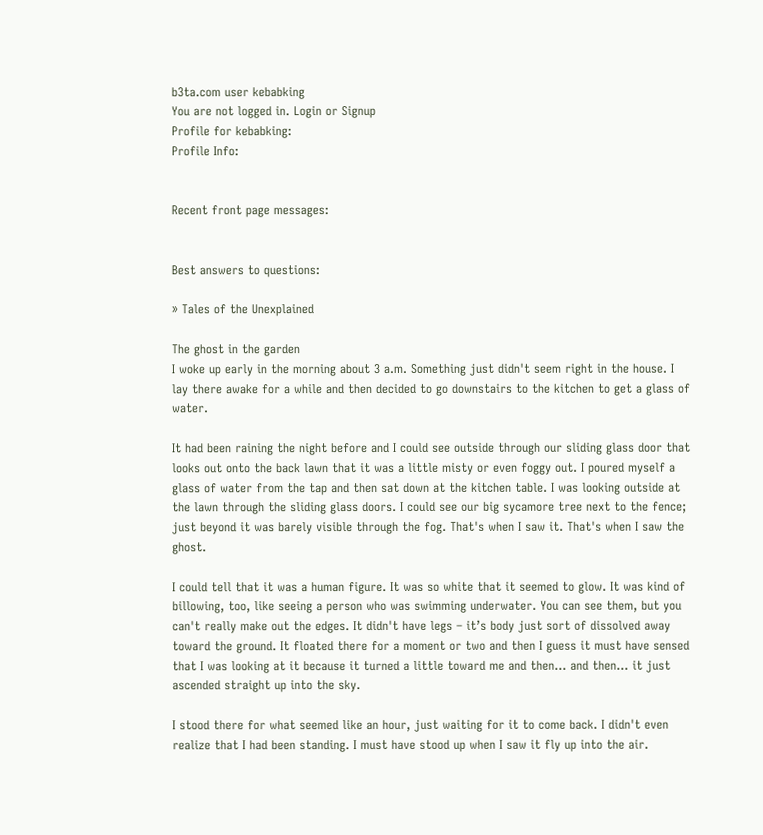b3ta.com user kebabking
You are not logged in. Login or Signup
Profile for kebabking:
Profile Info:


Recent front page messages:


Best answers to questions:

» Tales of the Unexplained

The ghost in the garden
I woke up early in the morning about 3 a.m. Something just didn't seem right in the house. I lay there awake for a while and then decided to go downstairs to the kitchen to get a glass of water.

It had been raining the night before and I could see outside through our sliding glass door that looks out onto the back lawn that it was a little misty or even foggy out. I poured myself a glass of water from the tap and then sat down at the kitchen table. I was looking outside at the lawn through the sliding glass doors. I could see our big sycamore tree next to the fence; just beyond it was barely visible through the fog. That's when I saw it. That's when I saw the ghost.

I could tell that it was a human figure. It was so white that it seemed to glow. It was kind of billowing, too, like seeing a person who was swimming underwater. You can see them, but you can't really make out the edges. It didn't have legs – it’s body just sort of dissolved away toward the ground. It floated there for a moment or two and then I guess it must have sensed that I was looking at it because it turned a little toward me and then... and then... it just ascended straight up into the sky.

I stood there for what seemed like an hour, just waiting for it to come back. I didn't even realize that I had been standing. I must have stood up when I saw it fly up into the air.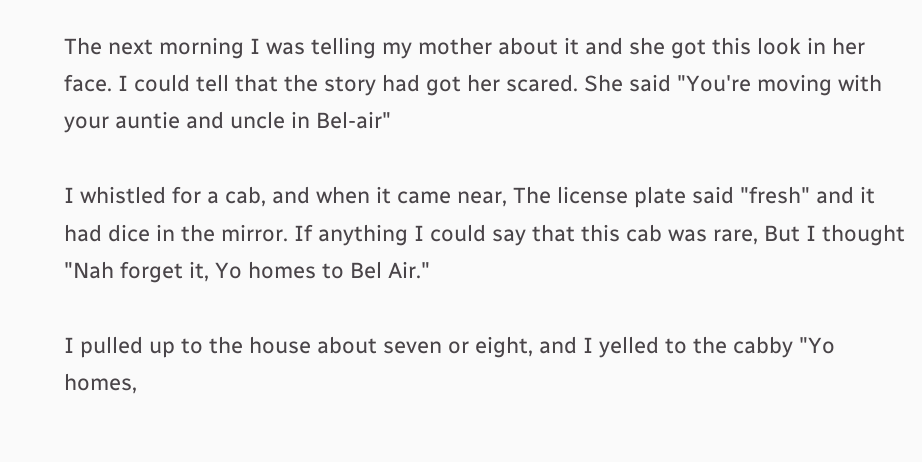The next morning I was telling my mother about it and she got this look in her face. I could tell that the story had got her scared. She said "You're moving with your auntie and uncle in Bel-air"

I whistled for a cab, and when it came near, The license plate said "fresh" and it had dice in the mirror. If anything I could say that this cab was rare, But I thought "Nah forget it, Yo homes to Bel Air."

I pulled up to the house about seven or eight, and I yelled to the cabby "Yo homes,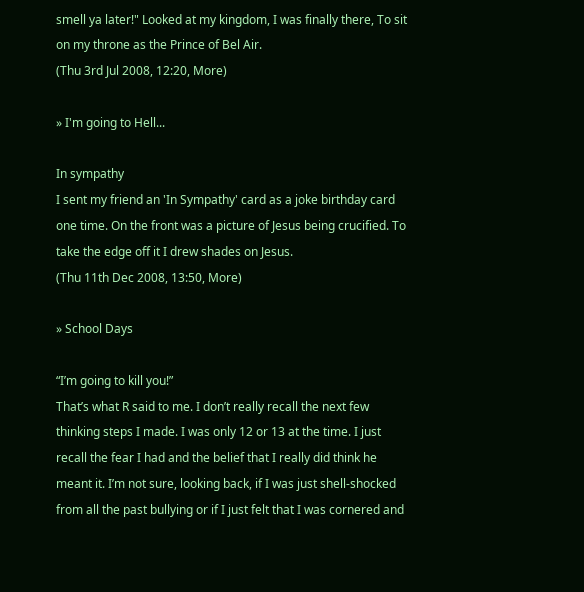smell ya later!" Looked at my kingdom, I was finally there, To sit on my throne as the Prince of Bel Air.
(Thu 3rd Jul 2008, 12:20, More)

» I'm going to Hell...

In sympathy
I sent my friend an 'In Sympathy' card as a joke birthday card one time. On the front was a picture of Jesus being crucified. To take the edge off it I drew shades on Jesus.
(Thu 11th Dec 2008, 13:50, More)

» School Days

“I’m going to kill you!”
That’s what R said to me. I don’t really recall the next few thinking steps I made. I was only 12 or 13 at the time. I just recall the fear I had and the belief that I really did think he meant it. I’m not sure, looking back, if I was just shell-shocked from all the past bullying or if I just felt that I was cornered and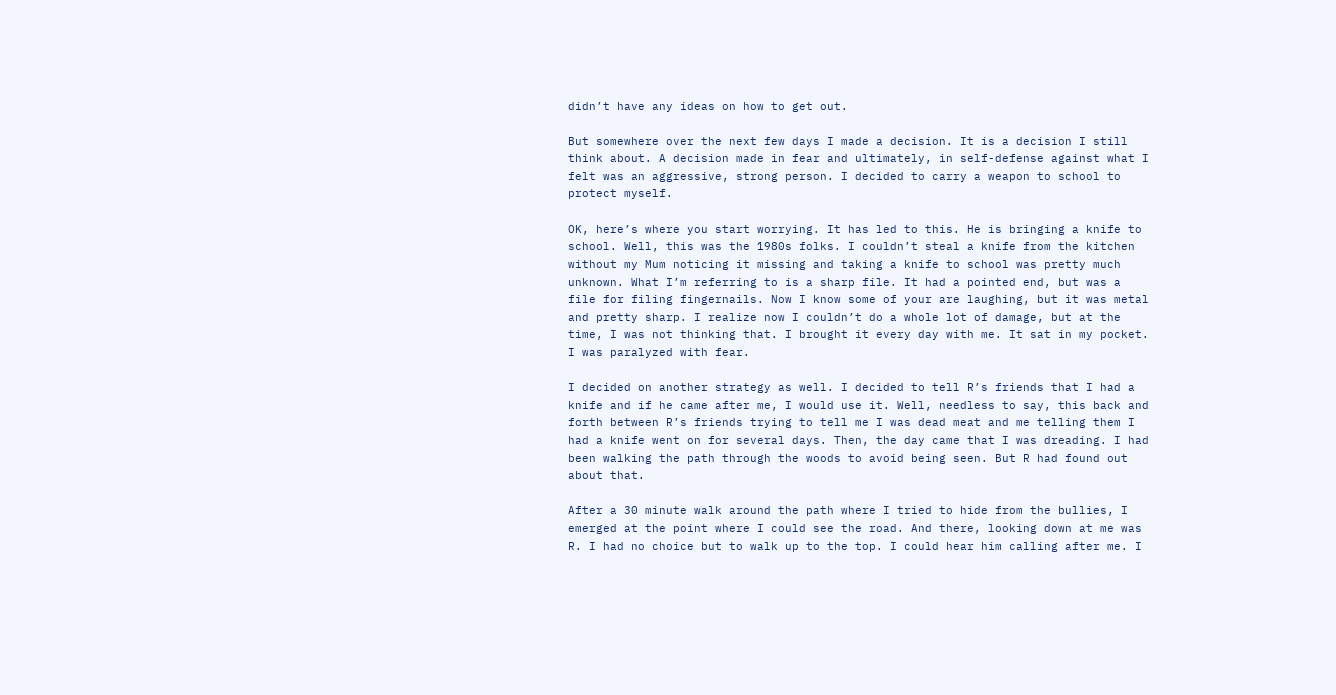didn’t have any ideas on how to get out.

But somewhere over the next few days I made a decision. It is a decision I still think about. A decision made in fear and ultimately, in self-defense against what I felt was an aggressive, strong person. I decided to carry a weapon to school to protect myself.

OK, here’s where you start worrying. It has led to this. He is bringing a knife to school. Well, this was the 1980s folks. I couldn’t steal a knife from the kitchen without my Mum noticing it missing and taking a knife to school was pretty much unknown. What I’m referring to is a sharp file. It had a pointed end, but was a file for filing fingernails. Now I know some of your are laughing, but it was metal and pretty sharp. I realize now I couldn’t do a whole lot of damage, but at the time, I was not thinking that. I brought it every day with me. It sat in my pocket. I was paralyzed with fear.

I decided on another strategy as well. I decided to tell R’s friends that I had a knife and if he came after me, I would use it. Well, needless to say, this back and forth between R’s friends trying to tell me I was dead meat and me telling them I had a knife went on for several days. Then, the day came that I was dreading. I had been walking the path through the woods to avoid being seen. But R had found out about that.

After a 30 minute walk around the path where I tried to hide from the bullies, I emerged at the point where I could see the road. And there, looking down at me was R. I had no choice but to walk up to the top. I could hear him calling after me. I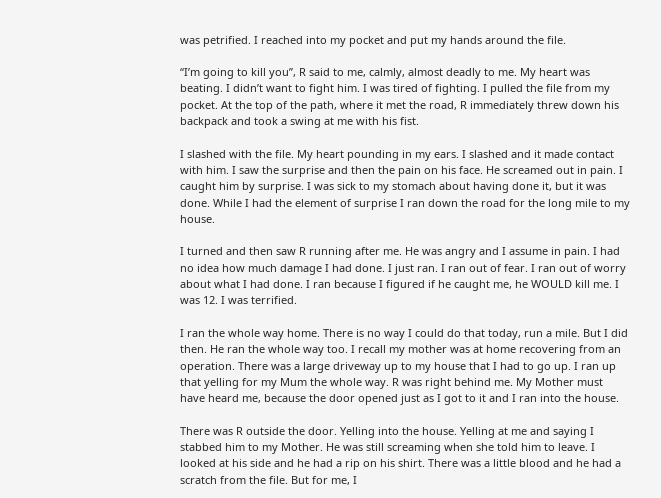was petrified. I reached into my pocket and put my hands around the file.

“I’m going to kill you”, R said to me, calmly, almost deadly to me. My heart was beating. I didn’t want to fight him. I was tired of fighting. I pulled the file from my pocket. At the top of the path, where it met the road, R immediately threw down his backpack and took a swing at me with his fist.

I slashed with the file. My heart pounding in my ears. I slashed and it made contact with him. I saw the surprise and then the pain on his face. He screamed out in pain. I caught him by surprise. I was sick to my stomach about having done it, but it was done. While I had the element of surprise I ran down the road for the long mile to my house.

I turned and then saw R running after me. He was angry and I assume in pain. I had no idea how much damage I had done. I just ran. I ran out of fear. I ran out of worry about what I had done. I ran because I figured if he caught me, he WOULD kill me. I was 12. I was terrified.

I ran the whole way home. There is no way I could do that today, run a mile. But I did then. He ran the whole way too. I recall my mother was at home recovering from an operation. There was a large driveway up to my house that I had to go up. I ran up that yelling for my Mum the whole way. R was right behind me. My Mother must have heard me, because the door opened just as I got to it and I ran into the house.

There was R outside the door. Yelling into the house. Yelling at me and saying I stabbed him to my Mother. He was still screaming when she told him to leave. I looked at his side and he had a rip on his shirt. There was a little blood and he had a scratch from the file. But for me, I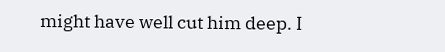might have well cut him deep. I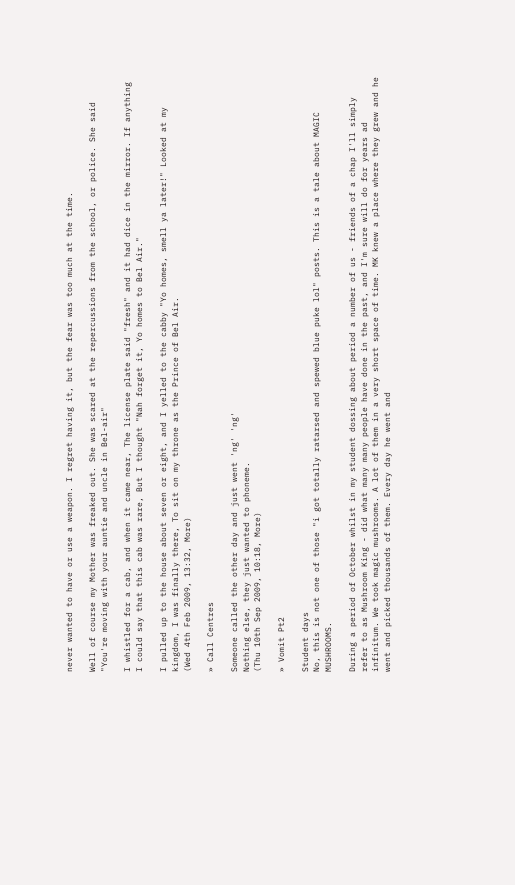never wanted to have or use a weapon. I regret having it, but the fear was too much at the time.

Well of course my Mother was freaked out. She was scared at the repercussions from the school, or police. She said "You're moving with your auntie and uncle in Bel-air"

I whistled for a cab, and when it came near, The license plate said "fresh" and it had dice in the mirror. If anything I could say that this cab was rare, But I thought "Nah forget it, Yo homes to Bel Air."

I pulled up to the house about seven or eight, and I yelled to the cabby "Yo homes, smell ya later!" Looked at my kingdom, I was finally there, To sit on my throne as the Prince of Bel Air.
(Wed 4th Feb 2009, 13:32, More)

» Call Centres

Someone called the other day and just went 'ng' 'ng'
Nothing else, they just wanted to phoneme.
(Thu 10th Sep 2009, 10:18, More)

» Vomit Pt2

Student days
No, this is not one of those "i got totally ratarsed and spewed blue puke lol" posts. This is a tale about MAGIC MUSHROOMS.

During a period of October whilst in my student dossing about period a number of us - friends of a chap I'll simply refer to as Mushroom King - did what many many people have done in the past, and I'm sure will do for years ad infinitum. We took magic mushrooms. A lot of them in a very short space of time. MK knew a place where they grew and he went and picked thousands of them. Every day he went and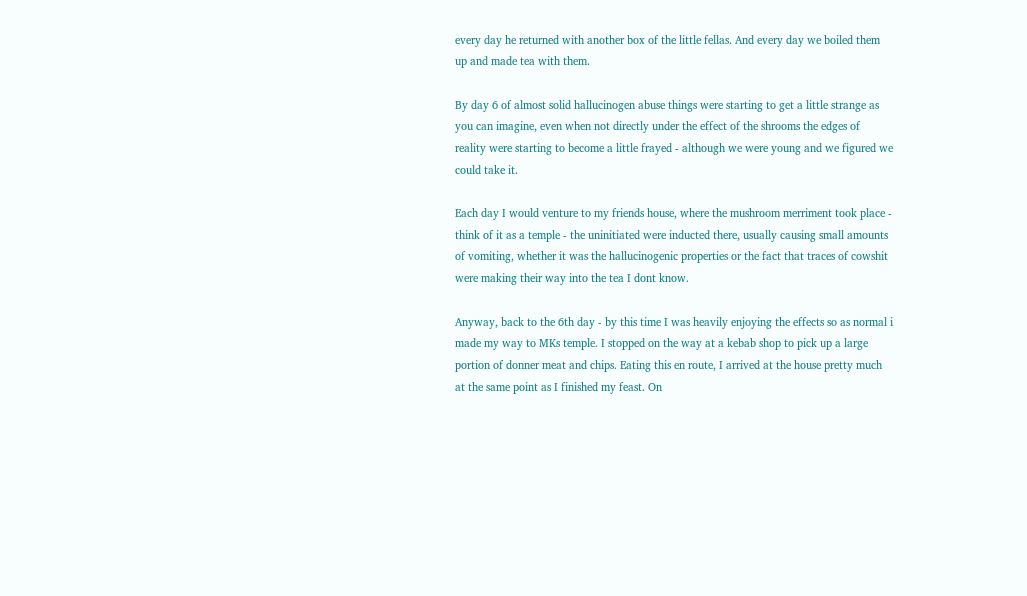every day he returned with another box of the little fellas. And every day we boiled them up and made tea with them.

By day 6 of almost solid hallucinogen abuse things were starting to get a little strange as you can imagine, even when not directly under the effect of the shrooms the edges of reality were starting to become a little frayed - although we were young and we figured we could take it.

Each day I would venture to my friends house, where the mushroom merriment took place - think of it as a temple - the uninitiated were inducted there, usually causing small amounts of vomiting, whether it was the hallucinogenic properties or the fact that traces of cowshit were making their way into the tea I dont know.

Anyway, back to the 6th day - by this time I was heavily enjoying the effects so as normal i made my way to MKs temple. I stopped on the way at a kebab shop to pick up a large portion of donner meat and chips. Eating this en route, I arrived at the house pretty much at the same point as I finished my feast. On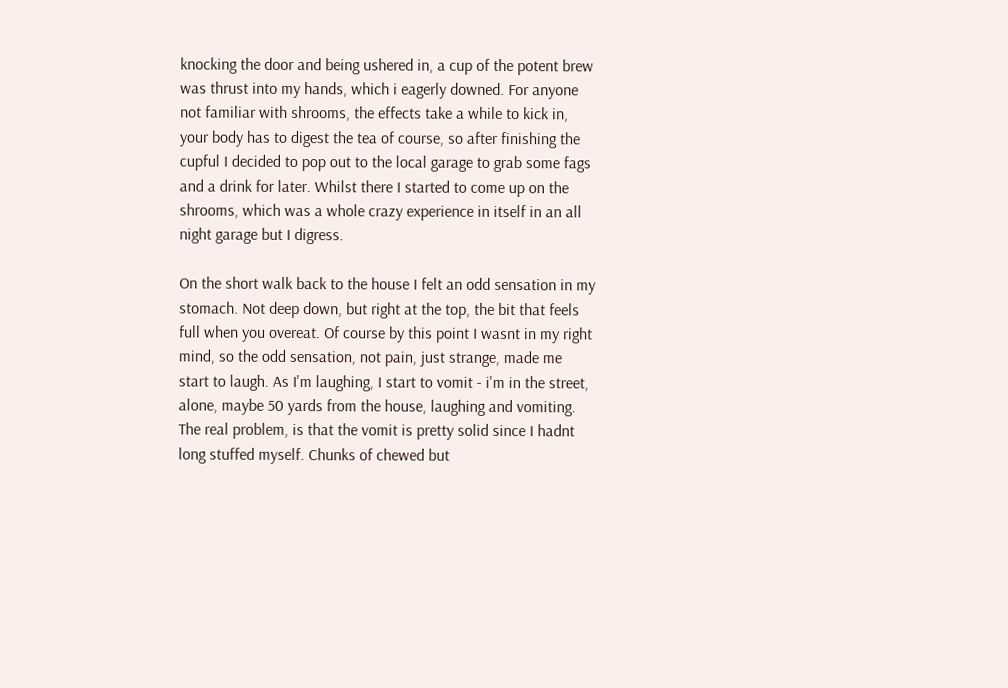knocking the door and being ushered in, a cup of the potent brew was thrust into my hands, which i eagerly downed. For anyone not familiar with shrooms, the effects take a while to kick in, your body has to digest the tea of course, so after finishing the cupful I decided to pop out to the local garage to grab some fags and a drink for later. Whilst there I started to come up on the shrooms, which was a whole crazy experience in itself in an all night garage but I digress.

On the short walk back to the house I felt an odd sensation in my stomach. Not deep down, but right at the top, the bit that feels full when you overeat. Of course by this point I wasnt in my right mind, so the odd sensation, not pain, just strange, made me start to laugh. As I'm laughing, I start to vomit - i'm in the street, alone, maybe 50 yards from the house, laughing and vomiting. The real problem, is that the vomit is pretty solid since I hadnt long stuffed myself. Chunks of chewed but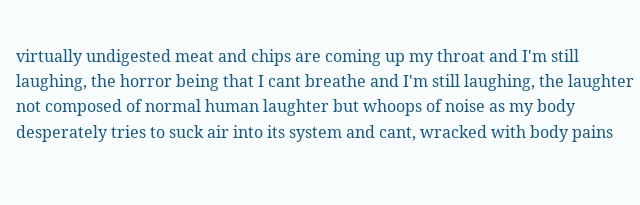virtually undigested meat and chips are coming up my throat and I'm still laughing, the horror being that I cant breathe and I'm still laughing, the laughter not composed of normal human laughter but whoops of noise as my body desperately tries to suck air into its system and cant, wracked with body pains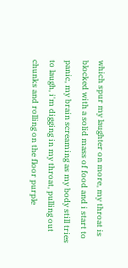which spur my laughter on more, my throat is blocked with a solid mass of food and i start to panic, my brain screaming as my body still tries to laugh, i'm digging in my throat, pulling out chunks and rolling on the floor purple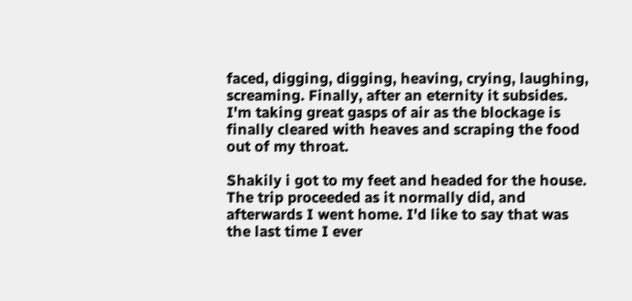faced, digging, digging, heaving, crying, laughing, screaming. Finally, after an eternity it subsides. I'm taking great gasps of air as the blockage is finally cleared with heaves and scraping the food out of my throat.

Shakily i got to my feet and headed for the house. The trip proceeded as it normally did, and afterwards I went home. I'd like to say that was the last time I ever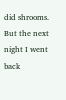did shrooms. But the next night I went back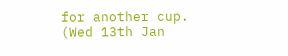for another cup.
(Wed 13th Jan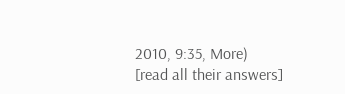2010, 9:35, More)
[read all their answers]